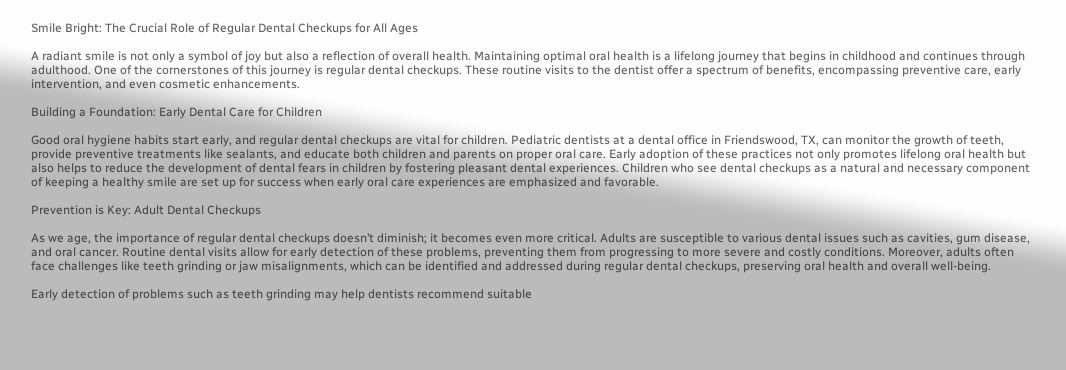Smile Bright: The Crucial Role of Regular Dental Checkups for All Ages

A radiant smile is not only a symbol of joy but also a reflection of overall health. Maintaining optimal oral health is a lifelong journey that begins in childhood and continues through adulthood. One of the cornerstones of this journey is regular dental checkups. These routine visits to the dentist offer a spectrum of benefits, encompassing preventive care, early intervention, and even cosmetic enhancements.

Building a Foundation: Early Dental Care for Children

Good oral hygiene habits start early, and regular dental checkups are vital for children. Pediatric dentists at a dental office in Friendswood, TX, can monitor the growth of teeth, provide preventive treatments like sealants, and educate both children and parents on proper oral care. Early adoption of these practices not only promotes lifelong oral health but also helps to reduce the development of dental fears in children by fostering pleasant dental experiences. Children who see dental checkups as a natural and necessary component of keeping a healthy smile are set up for success when early oral care experiences are emphasized and favorable.

Prevention is Key: Adult Dental Checkups

As we age, the importance of regular dental checkups doesn’t diminish; it becomes even more critical. Adults are susceptible to various dental issues such as cavities, gum disease, and oral cancer. Routine dental visits allow for early detection of these problems, preventing them from progressing to more severe and costly conditions. Moreover, adults often face challenges like teeth grinding or jaw misalignments, which can be identified and addressed during regular dental checkups, preserving oral health and overall well-being.

Early detection of problems such as teeth grinding may help dentists recommend suitable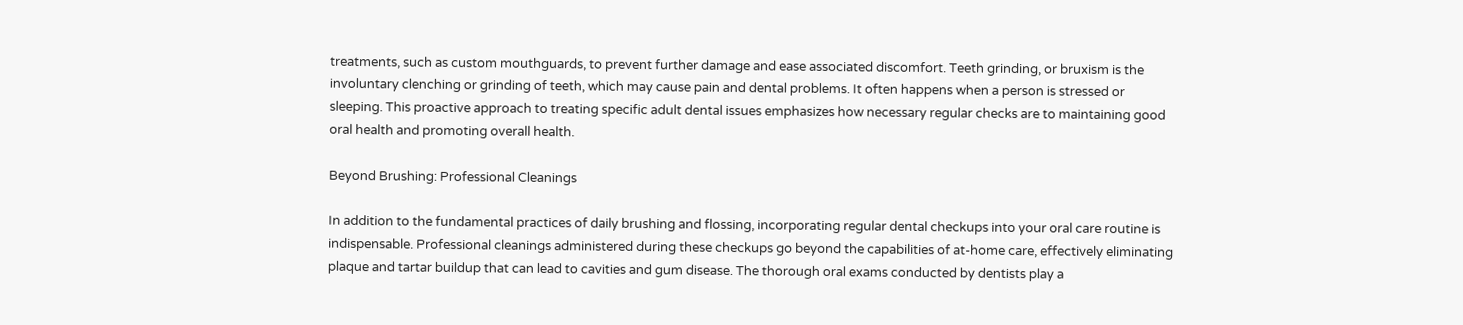treatments, such as custom mouthguards, to prevent further damage and ease associated discomfort. Teeth grinding, or bruxism is the involuntary clenching or grinding of teeth, which may cause pain and dental problems. It often happens when a person is stressed or sleeping. This proactive approach to treating specific adult dental issues emphasizes how necessary regular checks are to maintaining good oral health and promoting overall health.

Beyond Brushing: Professional Cleanings

In addition to the fundamental practices of daily brushing and flossing, incorporating regular dental checkups into your oral care routine is indispensable. Professional cleanings administered during these checkups go beyond the capabilities of at-home care, effectively eliminating plaque and tartar buildup that can lead to cavities and gum disease. The thorough oral exams conducted by dentists play a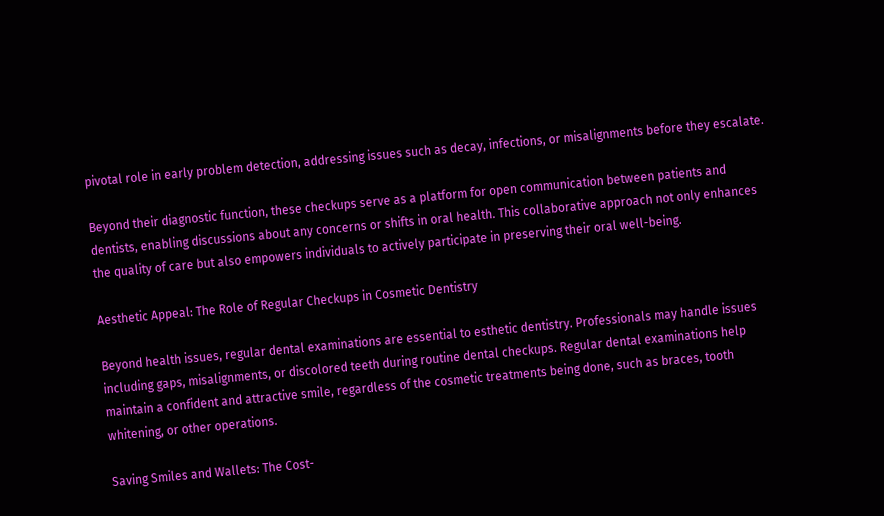pivotal role in early problem detection, addressing issues such as decay, infections, or misalignments before they escalate.

Beyond their diagnostic function, these checkups serve as a platform for open communication between patients and dentists, enabling discussions about any concerns or shifts in oral health. This collaborative approach not only enhances the quality of care but also empowers individuals to actively participate in preserving their oral well-being.

Aesthetic Appeal: The Role of Regular Checkups in Cosmetic Dentistry

Beyond health issues, regular dental examinations are essential to esthetic dentistry. Professionals may handle issues including gaps, misalignments, or discolored teeth during routine dental checkups. Regular dental examinations help maintain a confident and attractive smile, regardless of the cosmetic treatments being done, such as braces, tooth whitening, or other operations.

Saving Smiles and Wallets: The Cost-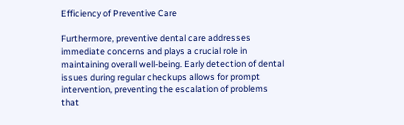Efficiency of Preventive Care

Furthermore, preventive dental care addresses immediate concerns and plays a crucial role in maintaining overall well-being. Early detection of dental issues during regular checkups allows for prompt intervention, preventing the escalation of problems that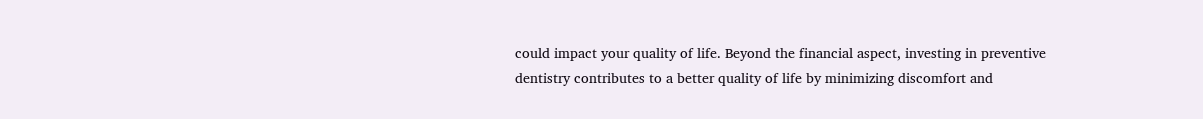could impact your quality of life. Beyond the financial aspect, investing in preventive dentistry contributes to a better quality of life by minimizing discomfort and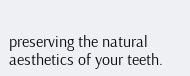preserving the natural aesthetics of your teeth.